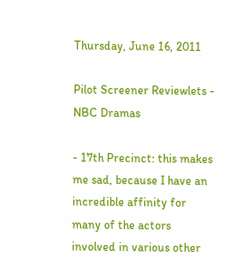Thursday, June 16, 2011

Pilot Screener Reviewlets - NBC Dramas

- 17th Precinct: this makes me sad, because I have an incredible affinity for many of the actors involved in various other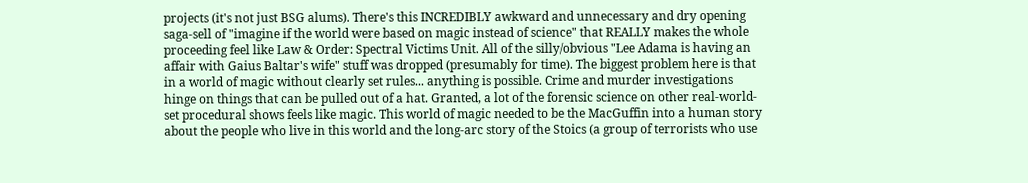projects (it's not just BSG alums). There's this INCREDIBLY awkward and unnecessary and dry opening saga-sell of "imagine if the world were based on magic instead of science" that REALLY makes the whole proceeding feel like Law & Order: Spectral Victims Unit. All of the silly/obvious "Lee Adama is having an affair with Gaius Baltar's wife" stuff was dropped (presumably for time). The biggest problem here is that in a world of magic without clearly set rules... anything is possible. Crime and murder investigations hinge on things that can be pulled out of a hat. Granted, a lot of the forensic science on other real-world-set procedural shows feels like magic. This world of magic needed to be the MacGuffin into a human story about the people who live in this world and the long-arc story of the Stoics (a group of terrorists who use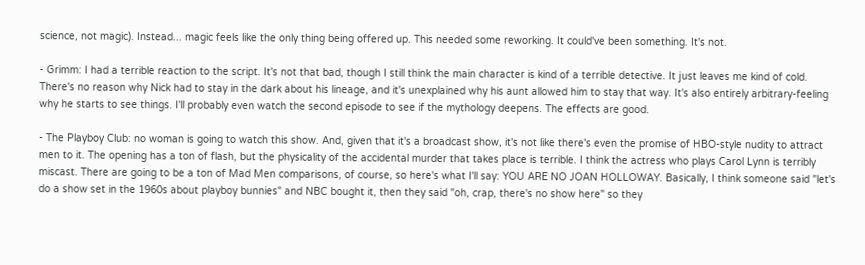science, not magic). Instead... magic feels like the only thing being offered up. This needed some reworking. It could've been something. It's not.

- Grimm: I had a terrible reaction to the script. It's not that bad, though I still think the main character is kind of a terrible detective. It just leaves me kind of cold. There's no reason why Nick had to stay in the dark about his lineage, and it's unexplained why his aunt allowed him to stay that way. It's also entirely arbitrary-feeling why he starts to see things. I'll probably even watch the second episode to see if the mythology deepens. The effects are good.

- The Playboy Club: no woman is going to watch this show. And, given that it's a broadcast show, it's not like there's even the promise of HBO-style nudity to attract men to it. The opening has a ton of flash, but the physicality of the accidental murder that takes place is terrible. I think the actress who plays Carol Lynn is terribly miscast. There are going to be a ton of Mad Men comparisons, of course, so here's what I'll say: YOU ARE NO JOAN HOLLOWAY. Basically, I think someone said "let's do a show set in the 1960s about playboy bunnies" and NBC bought it, then they said "oh, crap, there's no show here" so they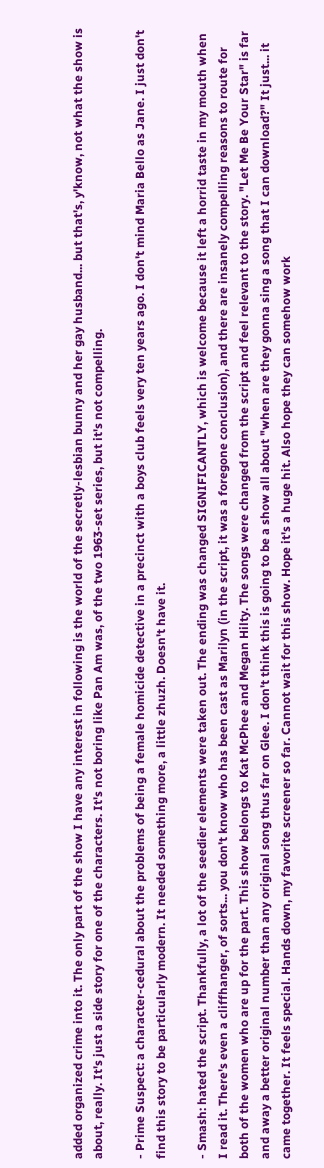added organized crime into it. The only part of the show I have any interest in following is the world of the secretly-lesbian bunny and her gay husband... but that's, y'know, not what the show is about, really. It's just a side story for one of the characters. It's not boring like Pan Am was, of the two 1963-set series, but it's not compelling.

- Prime Suspect: a character-cedural about the problems of being a female homicide detective in a precinct with a boys club feels very ten years ago. I don't mind Maria Bello as Jane. I just don't find this story to be particularly modern. It needed something more, a little zhuzh. Doesn't have it.

- Smash: hated the script. Thankfully, a lot of the seedier elements were taken out. The ending was changed SIGNIFICANTLY, which is welcome because it left a horrid taste in my mouth when I read it. There's even a cliffhanger, of sorts... you don't know who has been cast as Marilyn (in the script, it was a foregone conclusion), and there are insanely compelling reasons to route for both of the women who are up for the part. This show belongs to Kat McPhee and Megan Hilty. The songs were changed from the script and feel relevant to the story. "Let Me Be Your Star" is far and away a better original number than any original song thus far on Glee. I don't think this is going to be a show all about "when are they gonna sing a song that I can download?" It just... it came together. It feels special. Hands down, my favorite screener so far. Cannot wait for this show. Hope it's a huge hit. Also hope they can somehow work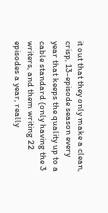it out that they only make a clean, crisp, 13-episode season every year that keeps the quality up to a cable standard (only having the 3 writers, and them writing 22 episodes a year, really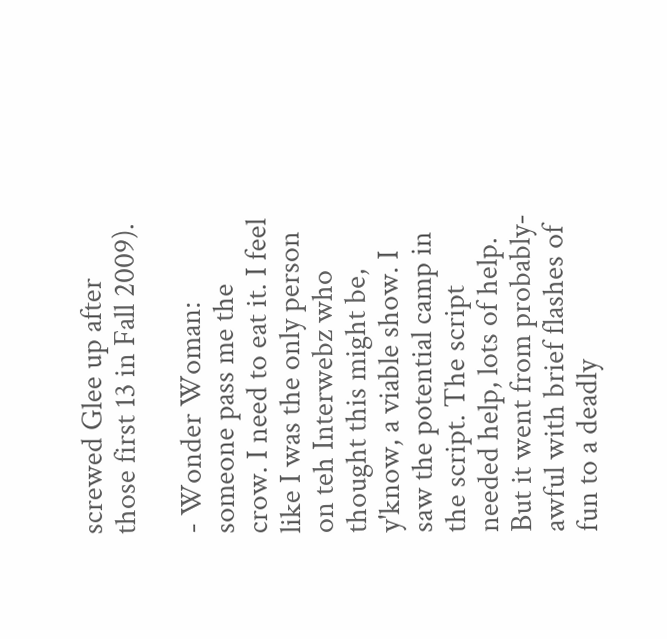screwed Glee up after those first 13 in Fall 2009).

- Wonder Woman: someone pass me the crow. I need to eat it. I feel like I was the only person on teh Interwebz who thought this might be, y'know, a viable show. I saw the potential camp in the script. The script needed help, lots of help. But it went from probably-awful with brief flashes of fun to a deadly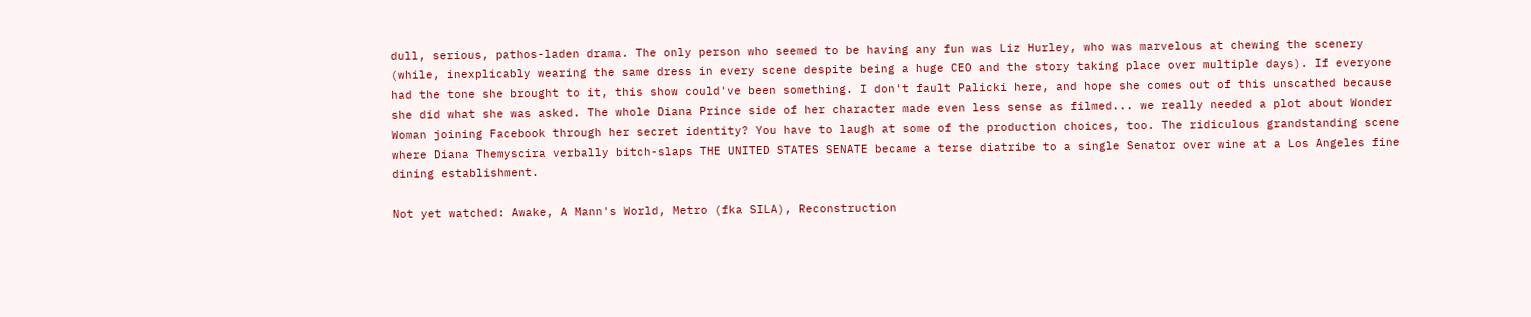dull, serious, pathos-laden drama. The only person who seemed to be having any fun was Liz Hurley, who was marvelous at chewing the scenery (while, inexplicably wearing the same dress in every scene despite being a huge CEO and the story taking place over multiple days). If everyone had the tone she brought to it, this show could've been something. I don't fault Palicki here, and hope she comes out of this unscathed because she did what she was asked. The whole Diana Prince side of her character made even less sense as filmed... we really needed a plot about Wonder Woman joining Facebook through her secret identity? You have to laugh at some of the production choices, too. The ridiculous grandstanding scene where Diana Themyscira verbally bitch-slaps THE UNITED STATES SENATE became a terse diatribe to a single Senator over wine at a Los Angeles fine dining establishment.

Not yet watched: Awake, A Mann's World, Metro (fka SILA), Reconstruction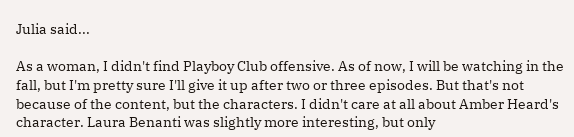Julia said...

As a woman, I didn't find Playboy Club offensive. As of now, I will be watching in the fall, but I'm pretty sure I'll give it up after two or three episodes. But that's not because of the content, but the characters. I didn't care at all about Amber Heard's character. Laura Benanti was slightly more interesting, but only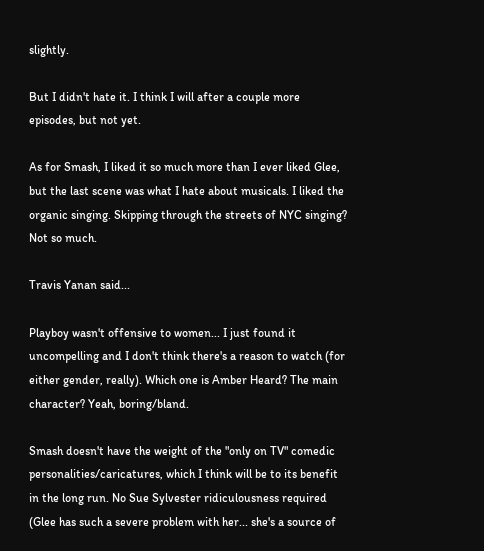slightly.

But I didn't hate it. I think I will after a couple more episodes, but not yet.

As for Smash, I liked it so much more than I ever liked Glee, but the last scene was what I hate about musicals. I liked the organic singing. Skipping through the streets of NYC singing? Not so much.

Travis Yanan said...

Playboy wasn't offensive to women... I just found it uncompelling and I don't think there's a reason to watch (for either gender, really). Which one is Amber Heard? The main character? Yeah, boring/bland.

Smash doesn't have the weight of the "only on TV" comedic personalities/caricatures, which I think will be to its benefit in the long run. No Sue Sylvester ridiculousness required (Glee has such a severe problem with her... she's a source of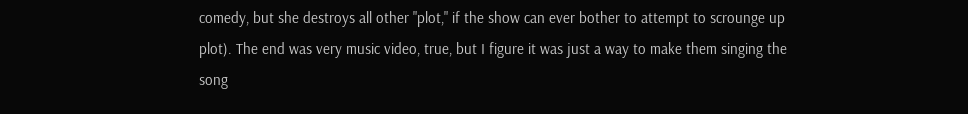comedy, but she destroys all other "plot," if the show can ever bother to attempt to scrounge up plot). The end was very music video, true, but I figure it was just a way to make them singing the song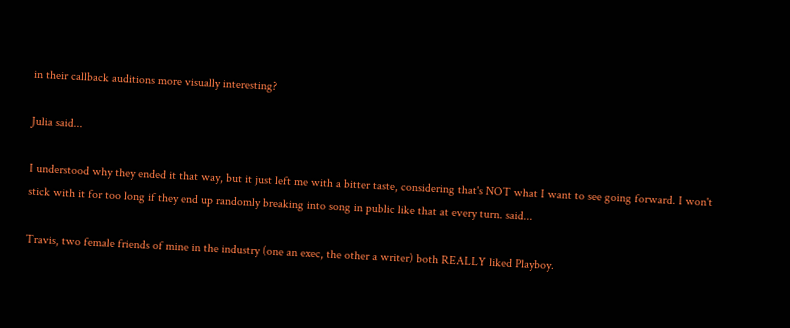in their callback auditions more visually interesting?

Julia said...

I understood why they ended it that way, but it just left me with a bitter taste, considering that's NOT what I want to see going forward. I won't stick with it for too long if they end up randomly breaking into song in public like that at every turn. said...

Travis, two female friends of mine in the industry (one an exec, the other a writer) both REALLY liked Playboy.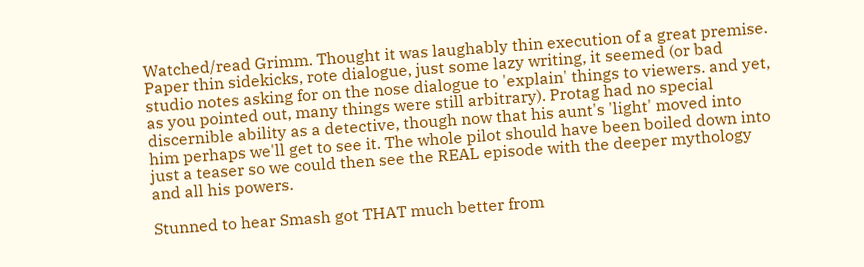Watched/read Grimm. Thought it was laughably thin execution of a great premise. Paper thin sidekicks, rote dialogue, just some lazy writing, it seemed (or bad studio notes asking for on the nose dialogue to 'explain' things to viewers. and yet, as you pointed out, many things were still arbitrary). Protag had no special discernible ability as a detective, though now that his aunt's 'light' moved into him perhaps we'll get to see it. The whole pilot should have been boiled down into just a teaser so we could then see the REAL episode with the deeper mythology and all his powers.

Stunned to hear Smash got THAT much better from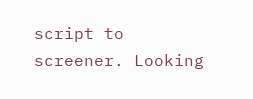script to screener. Looking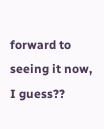forward to seeing it now, I guess??